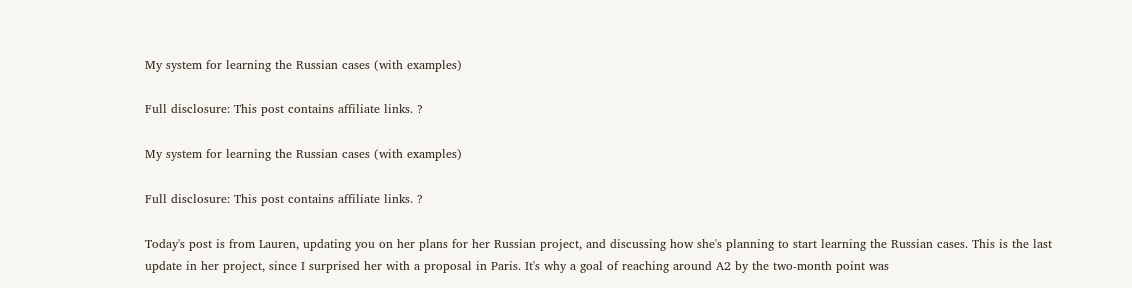My system for learning the Russian cases (with examples)

Full disclosure: This post contains affiliate links. ?

My system for learning the Russian cases (with examples)

Full disclosure: This post contains affiliate links. ?

Today's post is from Lauren, updating you on her plans for her Russian project, and discussing how she's planning to start learning the Russian cases. This is the last update in her project, since I surprised her with a proposal in Paris. It's why a goal of reaching around A2 by the two-month point was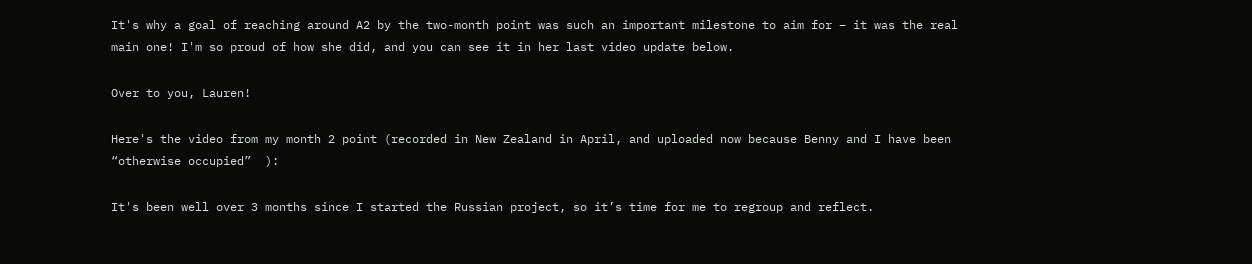It's why a goal of reaching around A2 by the two-month point was such an important milestone to aim for – it was the real main one! I'm so proud of how she did, and you can see it in her last video update below.

Over to you, Lauren!

Here's the video from my month 2 point (recorded in New Zealand in April, and uploaded now because Benny and I have been “otherwise occupied”  ):

It's been well over 3 months since I started the Russian project, so it’s time for me to regroup and reflect.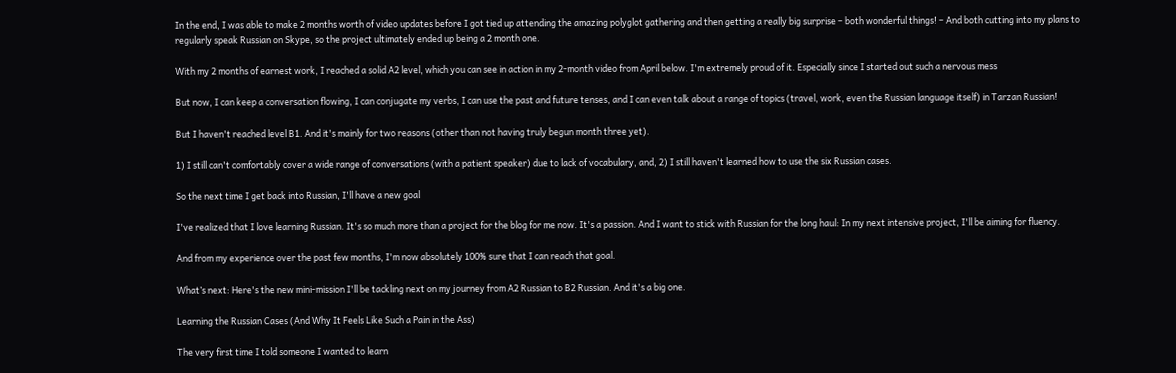In the end, I was able to make 2 months worth of video updates before I got tied up attending the amazing polyglot gathering and then getting a really big surprise – both wonderful things! – And both cutting into my plans to regularly speak Russian on Skype, so the project ultimately ended up being a 2 month one.

With my 2 months of earnest work, I reached a solid A2 level, which you can see in action in my 2-month video from April below. I'm extremely proud of it. Especially since I started out such a nervous mess

But now, I can keep a conversation flowing, I can conjugate my verbs, I can use the past and future tenses, and I can even talk about a range of topics (travel, work, even the Russian language itself) in Tarzan Russian!

But I haven't reached level B1. And it's mainly for two reasons (other than not having truly begun month three yet).

1) I still can't comfortably cover a wide range of conversations (with a patient speaker) due to lack of vocabulary, and, 2) I still haven't learned how to use the six Russian cases.

So the next time I get back into Russian, I'll have a new goal

I've realized that I love learning Russian. It's so much more than a project for the blog for me now. It's a passion. And I want to stick with Russian for the long haul: In my next intensive project, I'll be aiming for fluency.

And from my experience over the past few months, I'm now absolutely 100% sure that I can reach that goal.

What’s next: Here's the new mini-mission I'll be tackling next on my journey from A2 Russian to B2 Russian. And it's a big one.

Learning the Russian Cases (And Why It Feels Like Such a Pain in the Ass)

The very first time I told someone I wanted to learn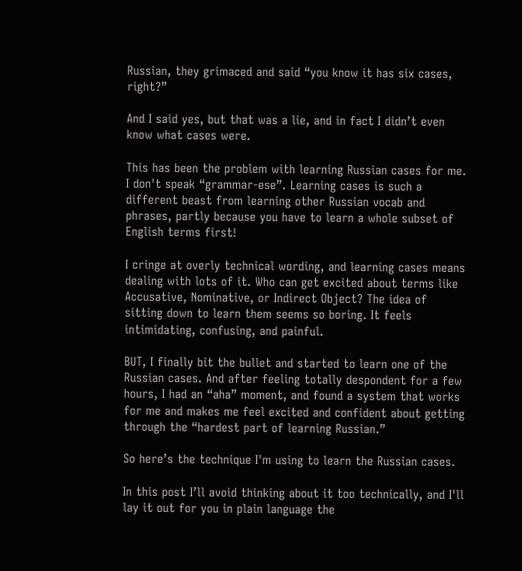Russian, they grimaced and said “you know it has six cases, right?”

And I said yes, but that was a lie, and in fact I didn’t even know what cases were.

This has been the problem with learning Russian cases for me. I don't speak “grammar-ese”. Learning cases is such a different beast from learning other Russian vocab and phrases, partly because you have to learn a whole subset of English terms first!

I cringe at overly technical wording, and learning cases means dealing with lots of it. Who can get excited about terms like Accusative, Nominative, or Indirect Object? The idea of sitting down to learn them seems so boring. It feels intimidating, confusing, and painful.

BUT, I finally bit the bullet and started to learn one of the Russian cases. And after feeling totally despondent for a few hours, I had an “aha” moment, and found a system that works for me and makes me feel excited and confident about getting through the “hardest part of learning Russian.”

So here’s the technique I'm using to learn the Russian cases.

In this post I’ll avoid thinking about it too technically, and I'll lay it out for you in plain language the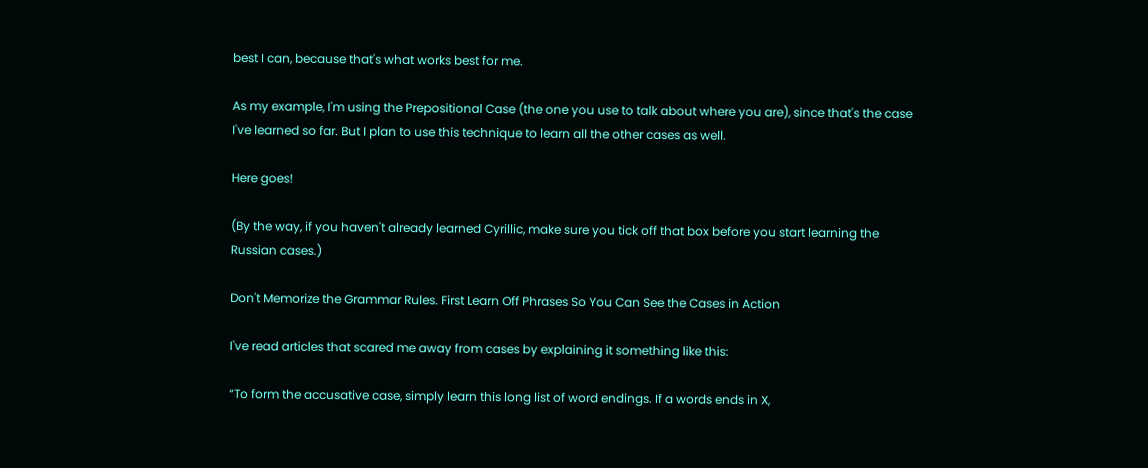best I can, because that's what works best for me.

As my example, I'm using the Prepositional Case (the one you use to talk about where you are), since that's the case I've learned so far. But I plan to use this technique to learn all the other cases as well.

Here goes!

(By the way, if you haven't already learned Cyrillic, make sure you tick off that box before you start learning the Russian cases.)

Don't Memorize the Grammar Rules. First Learn Off Phrases So You Can See the Cases in Action

I've read articles that scared me away from cases by explaining it something like this:

“To form the accusative case, simply learn this long list of word endings. If a words ends in X,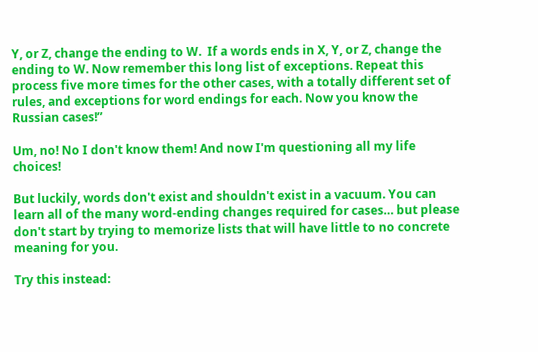Y, or Z, change the ending to W.  If a words ends in X, Y, or Z, change the ending to W. Now remember this long list of exceptions. Repeat this process five more times for the other cases, with a totally different set of rules, and exceptions for word endings for each. Now you know the Russian cases!”

Um, no! No I don't know them! And now I'm questioning all my life choices!

But luckily, words don't exist and shouldn't exist in a vacuum. You can learn all of the many word-ending changes required for cases… but please don't start by trying to memorize lists that will have little to no concrete meaning for you.

Try this instead: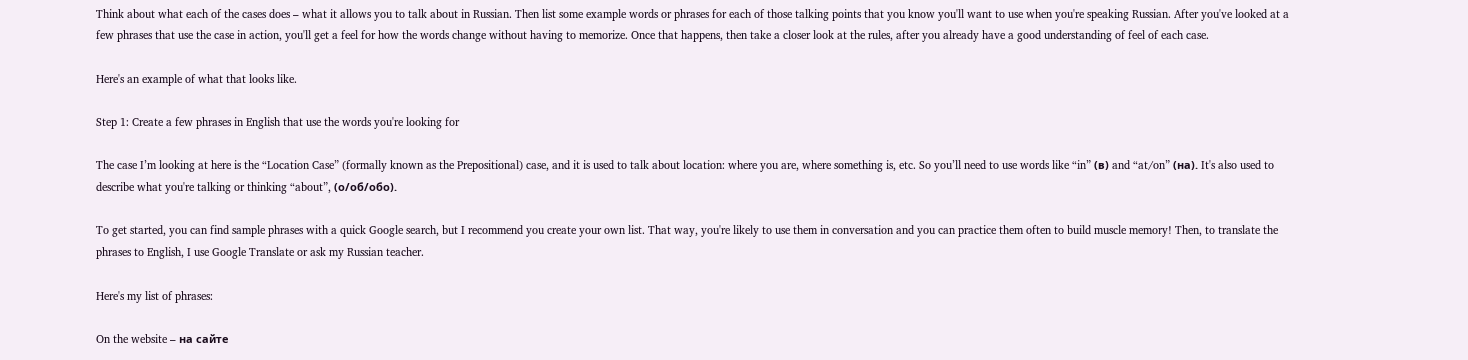Think about what each of the cases does – what it allows you to talk about in Russian. Then list some example words or phrases for each of those talking points that you know you'll want to use when you're speaking Russian. After you've looked at a few phrases that use the case in action, you'll get a feel for how the words change without having to memorize. Once that happens, then take a closer look at the rules, after you already have a good understanding of feel of each case.

Here's an example of what that looks like.

Step 1: Create a few phrases in English that use the words you're looking for

The case I’m looking at here is the “Location Case” (formally known as the Prepositional) case, and it is used to talk about location: where you are, where something is, etc. So you’ll need to use words like “in” (в) and “at/on” (на). It's also used to describe what you're talking or thinking “about”, (о/об/обо).

To get started, you can find sample phrases with a quick Google search, but I recommend you create your own list. That way, you're likely to use them in conversation and you can practice them often to build muscle memory! Then, to translate the phrases to English, I use Google Translate or ask my Russian teacher.

Here's my list of phrases:

On the website – на сайте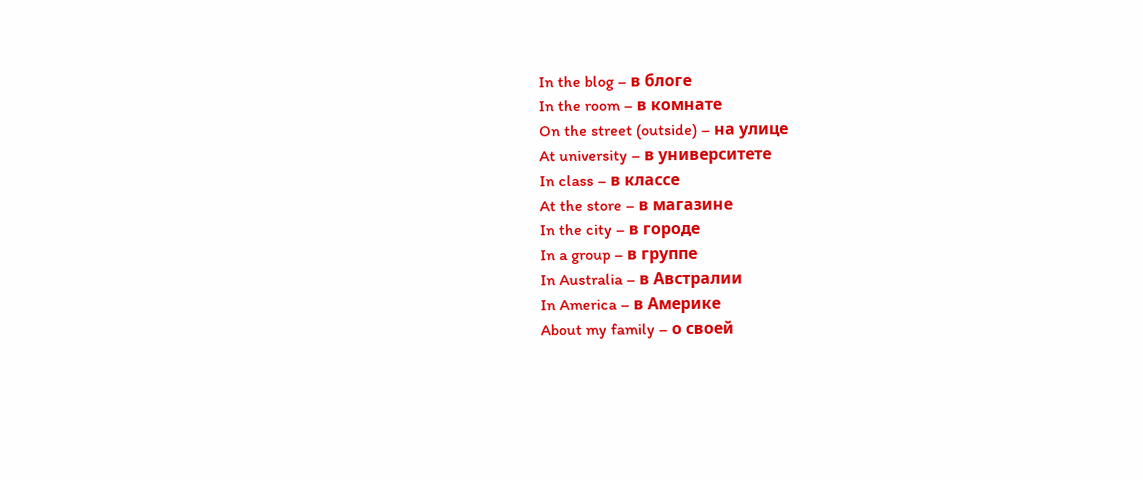In the blog – в блоге
In the room – в комнате
On the street (outside) – на улице
At university – в университете
In class – в классе
At the store – в магазине
In the city – в городе
In a group – в группе
In Australia – в Австралии
In America – в Америке
About my family – о своей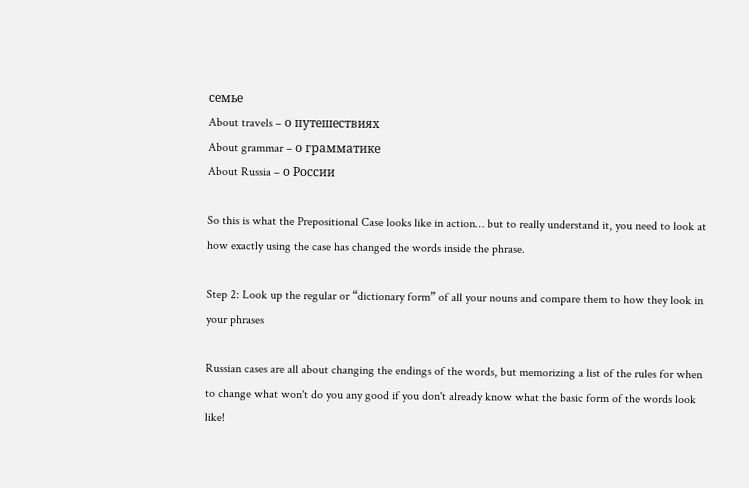семье
About travels – о путешествиях
About grammar – о грамматике
About Russia – о России

So this is what the Prepositional Case looks like in action… but to really understand it, you need to look at how exactly using the case has changed the words inside the phrase.

Step 2: Look up the regular or “dictionary form” of all your nouns and compare them to how they look in your phrases

Russian cases are all about changing the endings of the words, but memorizing a list of the rules for when to change what won't do you any good if you don't already know what the basic form of the words look like!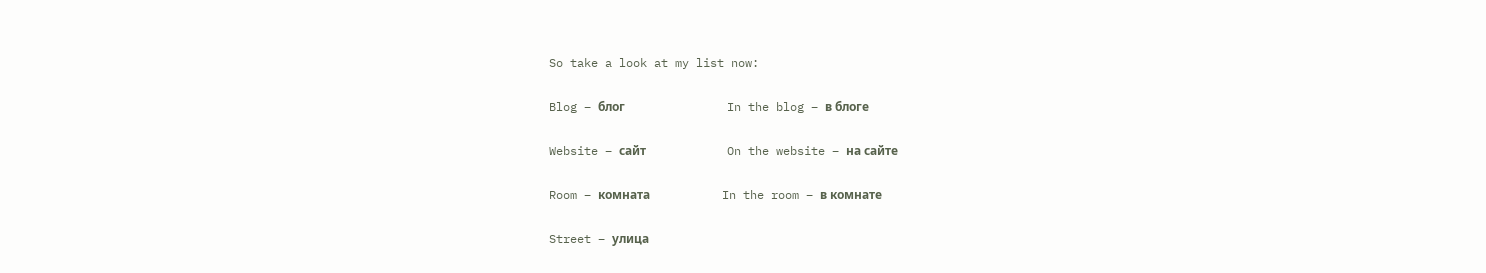So take a look at my list now:

Blog – блог                                  In the blog – в блоге

Website – сайт                           On the website – на сайте

Room – комната                        In the room – в комнате

Street – улица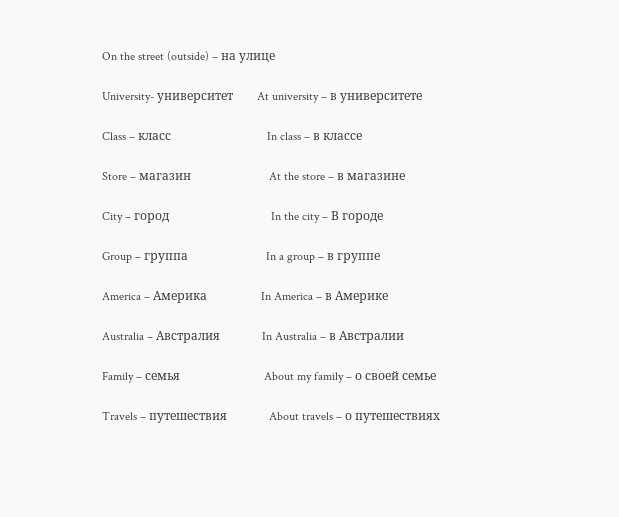On the street (outside) – на улице

University- университет        At university – в университете

Class – класс                                In class – в классе

Store – магазин                          At the store – в магазине

City – город                                  In the city – В городе

Group – группа                          In a group – в группе

America – Америка                  In America – в Америке

Australia – Австралия              In Australia – в Австралии

Family – семья                            About my family – о своей семье

Travels – путешествия              About travels – о путешествиях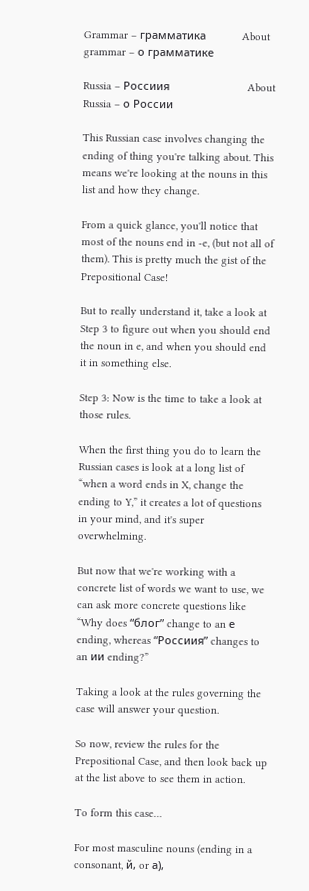Grammar – грамматика            About grammar – о грамматике

Russia – Россиия                          About Russia – о России

This Russian case involves changing the ending of thing you're talking about. This means we're looking at the nouns in this list and how they change.

From a quick glance, you'll notice that most of the nouns end in -e, (but not all of them). This is pretty much the gist of the Prepositional Case!

But to really understand it, take a look at Step 3 to figure out when you should end the noun in e, and when you should end it in something else.

Step 3: Now is the time to take a look at those rules.

When the first thing you do to learn the Russian cases is look at a long list of “when a word ends in X, change the ending to Y,” it creates a lot of questions in your mind, and it's super overwhelming.

But now that we're working with a concrete list of words we want to use, we can ask more concrete questions like “Why does “блог” change to an е ending, whereas “Россиия” changes to an ии ending?”

Taking a look at the rules governing the case will answer your question.

So now, review the rules for the Prepositional Case, and then look back up at the list above to see them in action.

To form this case…

For most masculine nouns (ending in a consonant, й, or а),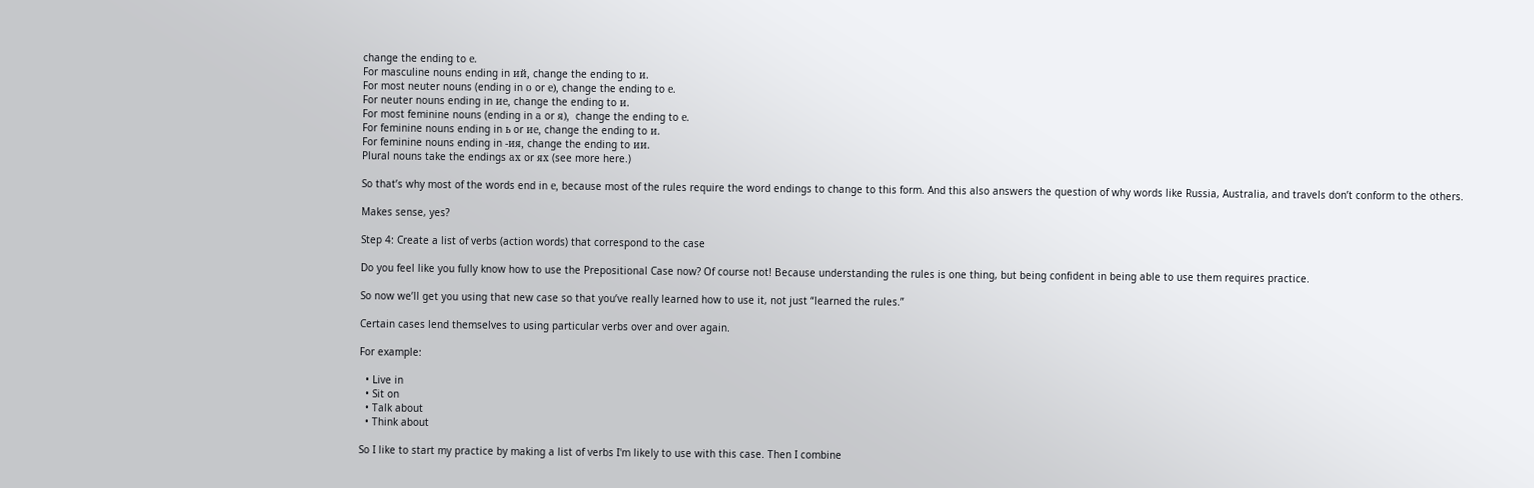change the ending to е.
For masculine nouns ending in ий, change the ending to и.
For most neuter nouns (ending in о or е), change the ending to е.
For neuter nouns ending in ие, change the ending to и.
For most feminine nouns (ending in а or я),  change the ending to е.
For feminine nouns ending in ь or ие, change the ending to и.
For feminine nouns ending in -ия, change the ending to ии.
Plural nouns take the endings ах or ях (see more here.)

So that’s why most of the words end in е, because most of the rules require the word endings to change to this form. And this also answers the question of why words like Russia, Australia, and travels don’t conform to the others.

Makes sense, yes?

Step 4: Create a list of verbs (action words) that correspond to the case

Do you feel like you fully know how to use the Prepositional Case now? Of course not! Because understanding the rules is one thing, but being confident in being able to use them requires practice.

So now we’ll get you using that new case so that you’ve really learned how to use it, not just “learned the rules.”

Certain cases lend themselves to using particular verbs over and over again.

For example:

  • Live in
  • Sit on
  • Talk about
  • Think about

So I like to start my practice by making a list of verbs I'm likely to use with this case. Then I combine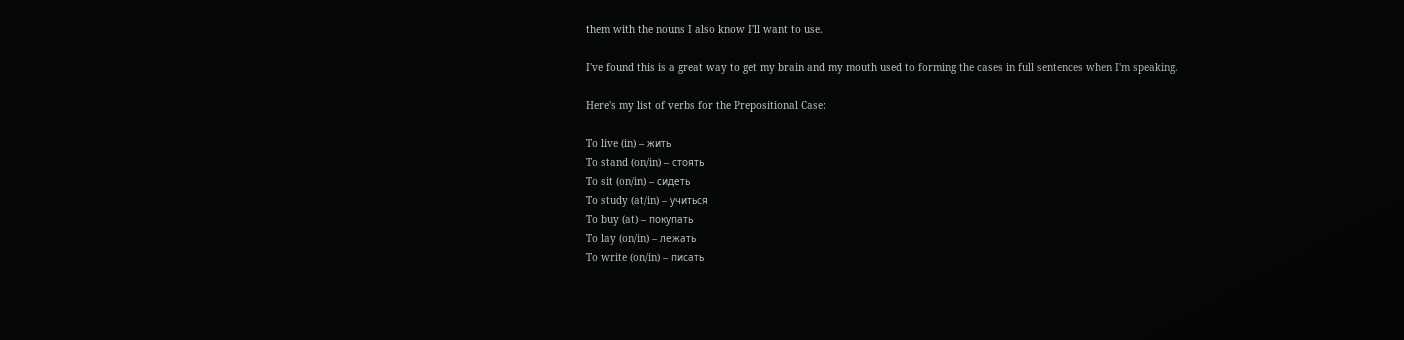them with the nouns I also know I'll want to use.

I've found this is a great way to get my brain and my mouth used to forming the cases in full sentences when I'm speaking.

Here's my list of verbs for the Prepositional Case:

To live (in) – жить
To stand (on/in) – стоять
To sit (on/in) – сидеть
To study (at/in) – учиться
To buy (at) – покупать
To lay (on/in) – лежать
To write (on/in) – писать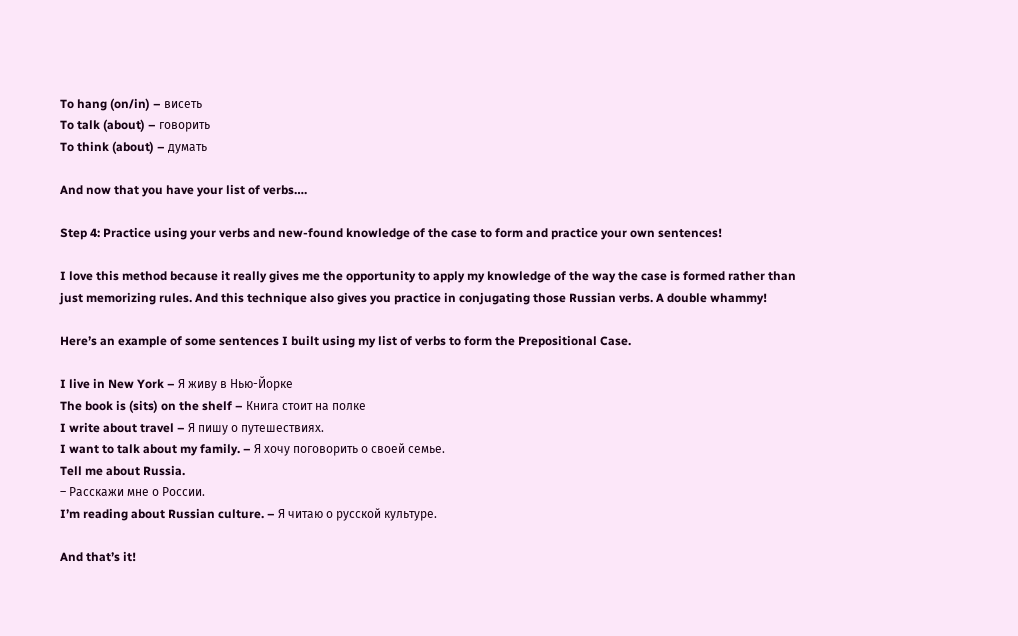To hang (on/in) – висеть
To talk (about) – говорить
To think (about) – думать

And now that you have your list of verbs….

Step 4: Practice using your verbs and new-found knowledge of the case to form and practice your own sentences!

I love this method because it really gives me the opportunity to apply my knowledge of the way the case is formed rather than just memorizing rules. And this technique also gives you practice in conjugating those Russian verbs. A double whammy!

Here’s an example of some sentences I built using my list of verbs to form the Prepositional Case.

I live in New York – Я живу в Нью-Йорке
The book is (sits) on the shelf – Книга стоит на полке
I write about travel – Я пишу о путешествиях.
I want to talk about my family. – Я хочу поговорить о своей семье.
Tell me about Russia.
– Расскажи мне о России.
I’m reading about Russian culture. – Я читаю о русской культуре.

And that’s it!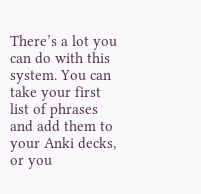There’s a lot you can do with this system. You can take your first list of phrases and add them to your Anki decks, or you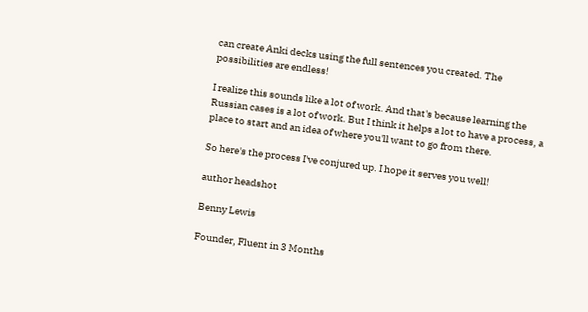can create Anki decks using the full sentences you created. The possibilities are endless!

I realize this sounds like a lot of work. And that's because learning the Russian cases is a lot of work. But I think it helps a lot to have a process, a place to start and an idea of where you'll want to go from there.

So here's the process I've conjured up. I hope it serves you well!

author headshot

Benny Lewis

Founder, Fluent in 3 Months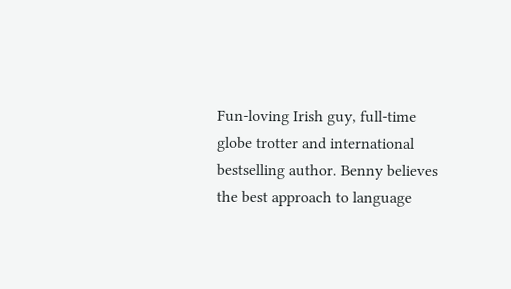Fun-loving Irish guy, full-time globe trotter and international bestselling author. Benny believes the best approach to language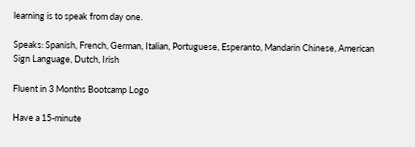learning is to speak from day one.

Speaks: Spanish, French, German, Italian, Portuguese, Esperanto, Mandarin Chinese, American Sign Language, Dutch, Irish

Fluent in 3 Months Bootcamp Logo

Have a 15-minute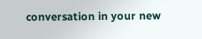conversation in your new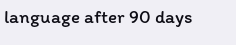language after 90 days